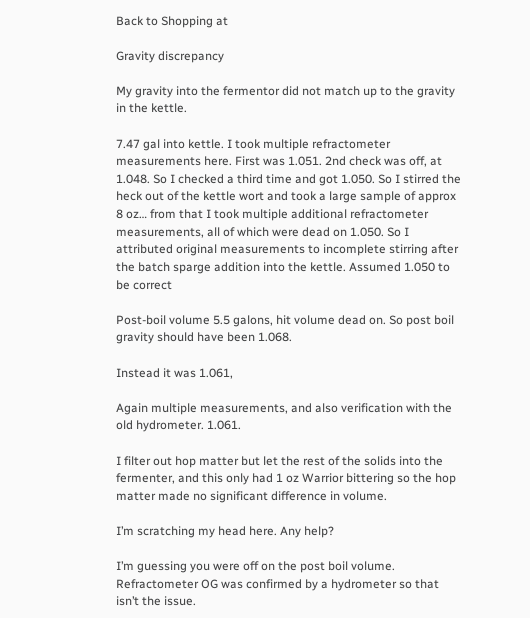Back to Shopping at

Gravity discrepancy

My gravity into the fermentor did not match up to the gravity in the kettle.

7.47 gal into kettle. I took multiple refractometer measurements here. First was 1.051. 2nd check was off, at 1.048. So I checked a third time and got 1.050. So I stirred the heck out of the kettle wort and took a large sample of approx 8 oz… from that I took multiple additional refractometer measurements, all of which were dead on 1.050. So I attributed original measurements to incomplete stirring after the batch sparge addition into the kettle. Assumed 1.050 to be correct

Post-boil volume 5.5 galons, hit volume dead on. So post boil gravity should have been 1.068.

Instead it was 1.061,

Again multiple measurements, and also verification with the old hydrometer. 1.061.

I filter out hop matter but let the rest of the solids into the fermenter, and this only had 1 oz Warrior bittering so the hop matter made no significant difference in volume.

I’m scratching my head here. Any help?

I’m guessing you were off on the post boil volume. Refractometer OG was confirmed by a hydrometer so that isn’t the issue.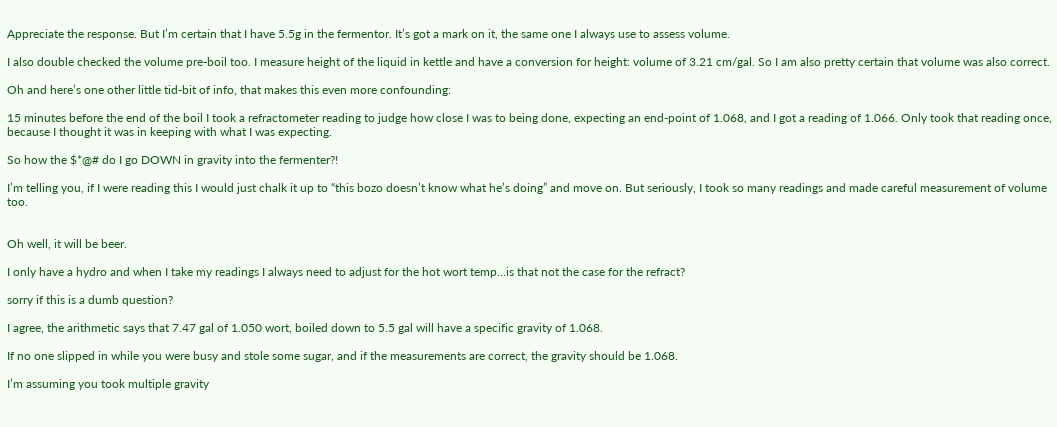Appreciate the response. But I’m certain that I have 5.5g in the fermentor. It’s got a mark on it, the same one I always use to assess volume.

I also double checked the volume pre-boil too. I measure height of the liquid in kettle and have a conversion for height: volume of 3.21 cm/gal. So I am also pretty certain that volume was also correct.

Oh and here’s one other little tid-bit of info, that makes this even more confounding:

15 minutes before the end of the boil I took a refractometer reading to judge how close I was to being done, expecting an end-point of 1.068, and I got a reading of 1.066. Only took that reading once, because I thought it was in keeping with what I was expecting.

So how the $*@# do I go DOWN in gravity into the fermenter?!

I’m telling you, if I were reading this I would just chalk it up to “this bozo doesn’t know what he’s doing” and move on. But seriously, I took so many readings and made careful measurement of volume too.


Oh well, it will be beer.

I only have a hydro and when I take my readings I always need to adjust for the hot wort temp…is that not the case for the refract?

sorry if this is a dumb question?

I agree, the arithmetic says that 7.47 gal of 1.050 wort, boiled down to 5.5 gal will have a specific gravity of 1.068.

If no one slipped in while you were busy and stole some sugar, and if the measurements are correct, the gravity should be 1.068.

I’m assuming you took multiple gravity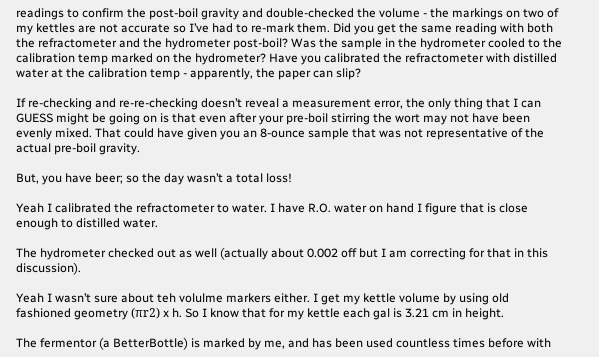readings to confirm the post-boil gravity and double-checked the volume - the markings on two of my kettles are not accurate so I’ve had to re-mark them. Did you get the same reading with both the refractometer and the hydrometer post-boil? Was the sample in the hydrometer cooled to the calibration temp marked on the hydrometer? Have you calibrated the refractometer with distilled water at the calibration temp - apparently, the paper can slip?

If re-checking and re-re-checking doesn’t reveal a measurement error, the only thing that I can GUESS might be going on is that even after your pre-boil stirring the wort may not have been evenly mixed. That could have given you an 8-ounce sample that was not representative of the actual pre-boil gravity.

But, you have beer; so the day wasn’t a total loss!

Yeah I calibrated the refractometer to water. I have R.O. water on hand I figure that is close enough to distilled water.

The hydrometer checked out as well (actually about 0.002 off but I am correcting for that in this discussion).

Yeah I wasn’t sure about teh volulme markers either. I get my kettle volume by using old fashioned geometry (πr2) x h. So I know that for my kettle each gal is 3.21 cm in height.

The fermentor (a BetterBottle) is marked by me, and has been used countless times before with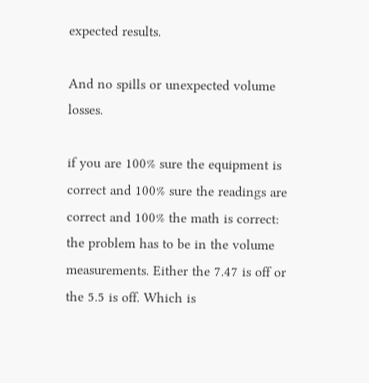expected results.

And no spills or unexpected volume losses.

if you are 100% sure the equipment is correct and 100% sure the readings are correct and 100% the math is correct: the problem has to be in the volume measurements. Either the 7.47 is off or the 5.5 is off. Which is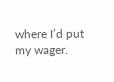where I’d put my wager.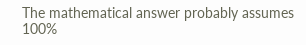The mathematical answer probably assumes 100%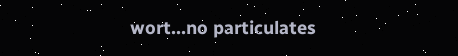wort…no particulates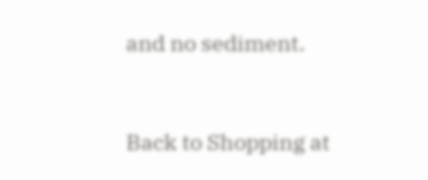and no sediment.


Back to Shopping at